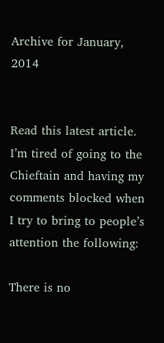Archive for January, 2014


Read this latest article.  I’m tired of going to the Chieftain and having my comments blocked when I try to bring to people’s attention the following:

There is no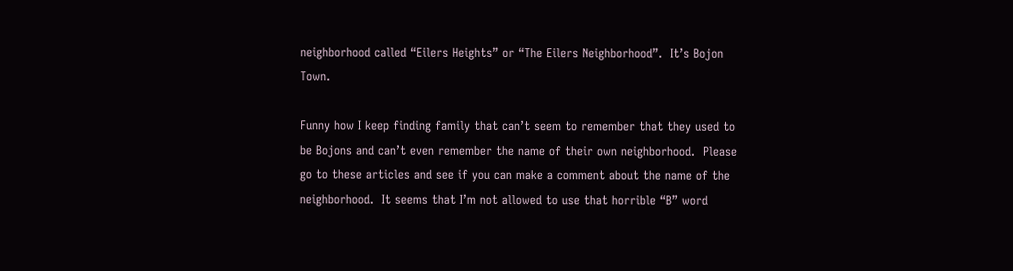neighborhood called “Eilers Heights” or “The Eilers Neighborhood”.  It’s Bojon Town.

Funny how I keep finding family that can’t seem to remember that they used to be Bojons and can’t even remember the name of their own neighborhood.  Please go to these articles and see if you can make a comment about the name of the neighborhood.  It seems that I’m not allowed to use that horrible “B” word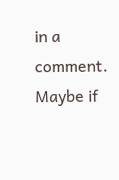in a comment.  Maybe if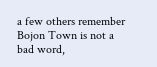a few others remember Bojon Town is not a bad word,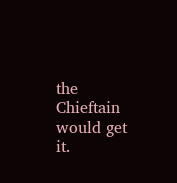the Chieftain would get it.